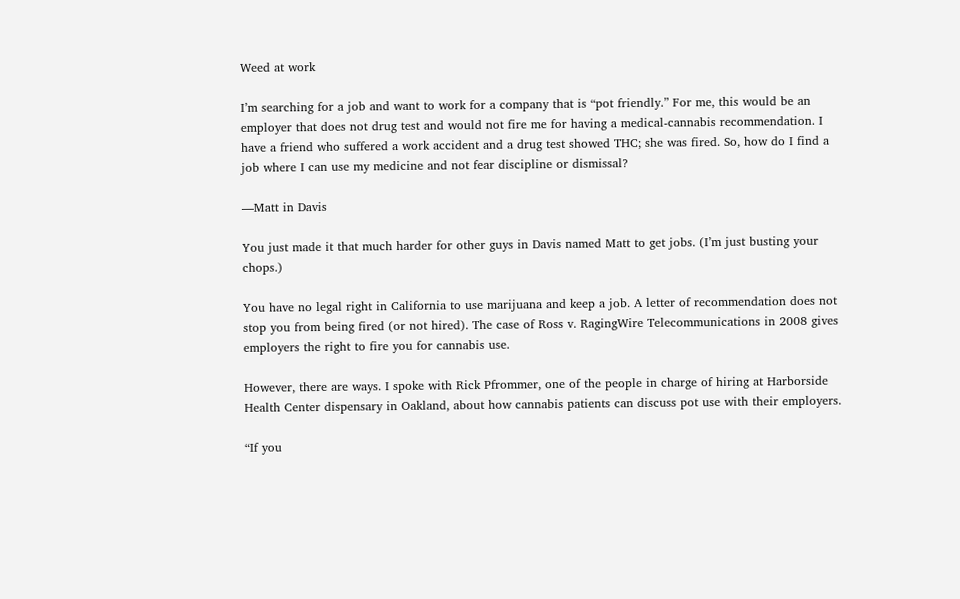Weed at work

I’m searching for a job and want to work for a company that is “pot friendly.” For me, this would be an employer that does not drug test and would not fire me for having a medical-cannabis recommendation. I have a friend who suffered a work accident and a drug test showed THC; she was fired. So, how do I find a job where I can use my medicine and not fear discipline or dismissal?

—Matt in Davis

You just made it that much harder for other guys in Davis named Matt to get jobs. (I’m just busting your chops.)

You have no legal right in California to use marijuana and keep a job. A letter of recommendation does not stop you from being fired (or not hired). The case of Ross v. RagingWire Telecommunications in 2008 gives employers the right to fire you for cannabis use.

However, there are ways. I spoke with Rick Pfrommer, one of the people in charge of hiring at Harborside Health Center dispensary in Oakland, about how cannabis patients can discuss pot use with their employers.

“If you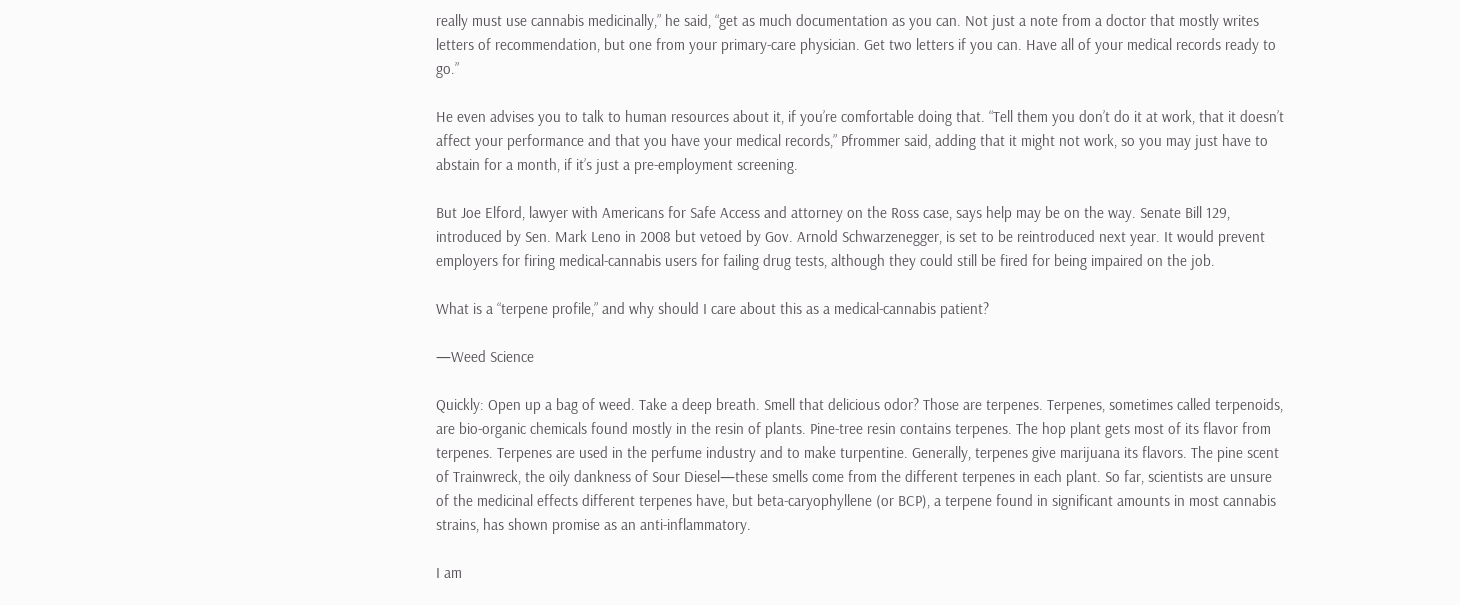really must use cannabis medicinally,” he said, “get as much documentation as you can. Not just a note from a doctor that mostly writes letters of recommendation, but one from your primary-care physician. Get two letters if you can. Have all of your medical records ready to go.”

He even advises you to talk to human resources about it, if you’re comfortable doing that. “Tell them you don’t do it at work, that it doesn’t affect your performance and that you have your medical records,” Pfrommer said, adding that it might not work, so you may just have to abstain for a month, if it’s just a pre-employment screening.

But Joe Elford, lawyer with Americans for Safe Access and attorney on the Ross case, says help may be on the way. Senate Bill 129, introduced by Sen. Mark Leno in 2008 but vetoed by Gov. Arnold Schwarzenegger, is set to be reintroduced next year. It would prevent employers for firing medical-cannabis users for failing drug tests, although they could still be fired for being impaired on the job.

What is a “terpene profile,” and why should I care about this as a medical-cannabis patient?

—Weed Science

Quickly: Open up a bag of weed. Take a deep breath. Smell that delicious odor? Those are terpenes. Terpenes, sometimes called terpenoids, are bio-organic chemicals found mostly in the resin of plants. Pine-tree resin contains terpenes. The hop plant gets most of its flavor from terpenes. Terpenes are used in the perfume industry and to make turpentine. Generally, terpenes give marijuana its flavors. The pine scent of Trainwreck, the oily dankness of Sour Diesel—these smells come from the different terpenes in each plant. So far, scientists are unsure of the medicinal effects different terpenes have, but beta-caryophyllene (or BCP), a terpene found in significant amounts in most cannabis strains, has shown promise as an anti-inflammatory.

I am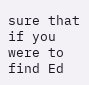sure that if you were to find Ed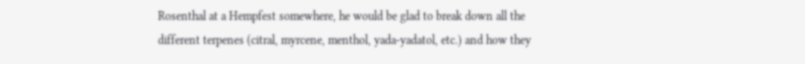Rosenthal at a Hempfest somewhere, he would be glad to break down all the different terpenes (citral, myrcene, menthol, yada-yadatol, etc.) and how they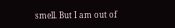smell. But I am out of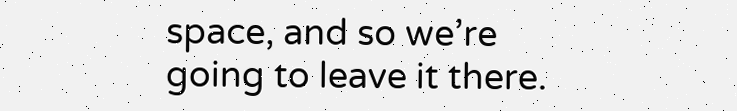space, and so we’re going to leave it there.